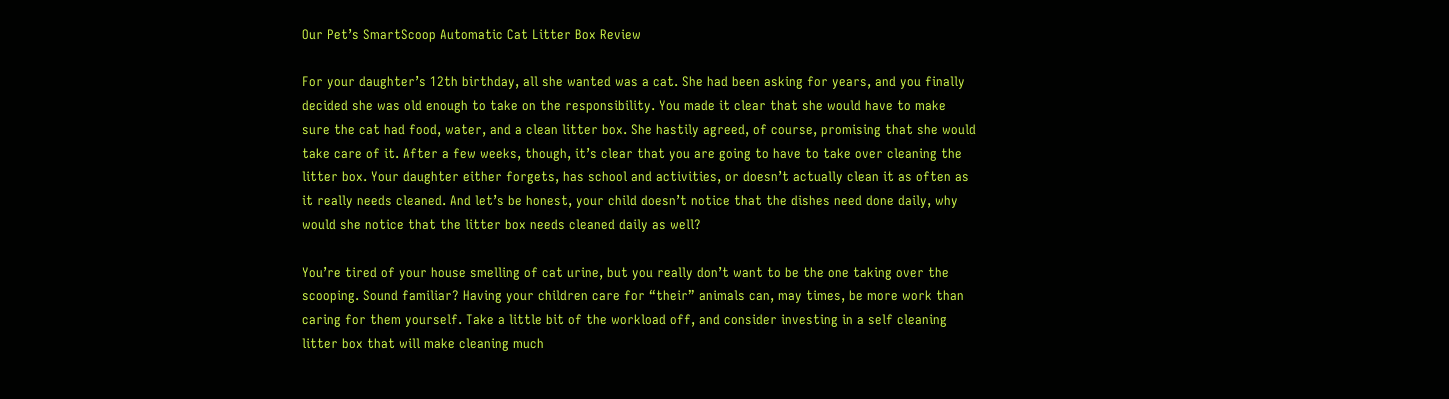Our Pet’s SmartScoop Automatic Cat Litter Box Review

For your daughter’s 12th birthday, all she wanted was a cat. She had been asking for years, and you finally decided she was old enough to take on the responsibility. You made it clear that she would have to make sure the cat had food, water, and a clean litter box. She hastily agreed, of course, promising that she would take care of it. After a few weeks, though, it’s clear that you are going to have to take over cleaning the litter box. Your daughter either forgets, has school and activities, or doesn’t actually clean it as often as it really needs cleaned. And let’s be honest, your child doesn’t notice that the dishes need done daily, why would she notice that the litter box needs cleaned daily as well?

You’re tired of your house smelling of cat urine, but you really don’t want to be the one taking over the scooping. Sound familiar? Having your children care for “their” animals can, may times, be more work than caring for them yourself. Take a little bit of the workload off, and consider investing in a self cleaning litter box that will make cleaning much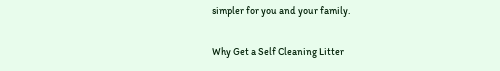simpler for you and your family.

Why Get a Self Cleaning Litter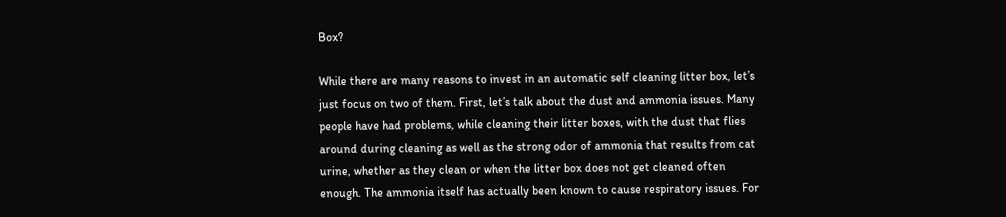Box?

While there are many reasons to invest in an automatic self cleaning litter box, let’s just focus on two of them. First, let’s talk about the dust and ammonia issues. Many people have had problems, while cleaning their litter boxes, with the dust that flies around during cleaning as well as the strong odor of ammonia that results from cat urine, whether as they clean or when the litter box does not get cleaned often enough. The ammonia itself has actually been known to cause respiratory issues. For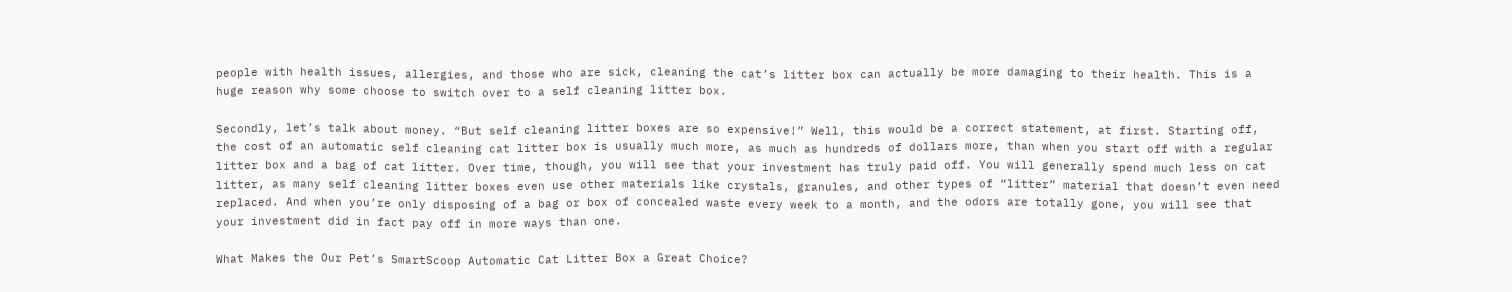people with health issues, allergies, and those who are sick, cleaning the cat’s litter box can actually be more damaging to their health. This is a huge reason why some choose to switch over to a self cleaning litter box.

Secondly, let’s talk about money. “But self cleaning litter boxes are so expensive!” Well, this would be a correct statement, at first. Starting off, the cost of an automatic self cleaning cat litter box is usually much more, as much as hundreds of dollars more, than when you start off with a regular litter box and a bag of cat litter. Over time, though, you will see that your investment has truly paid off. You will generally spend much less on cat litter, as many self cleaning litter boxes even use other materials like crystals, granules, and other types of “litter” material that doesn’t even need replaced. And when you’re only disposing of a bag or box of concealed waste every week to a month, and the odors are totally gone, you will see that your investment did in fact pay off in more ways than one.

What Makes the Our Pet’s SmartScoop Automatic Cat Litter Box a Great Choice?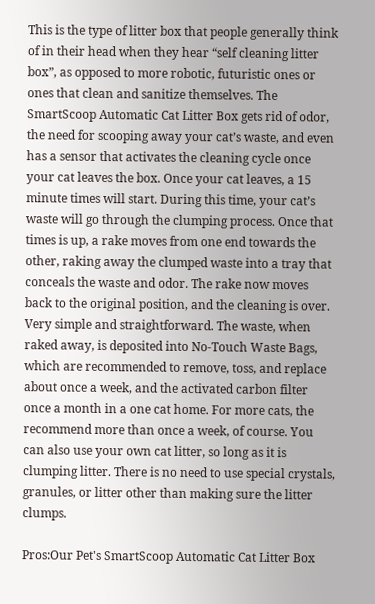This is the type of litter box that people generally think of in their head when they hear “self cleaning litter box”, as opposed to more robotic, futuristic ones or ones that clean and sanitize themselves. The SmartScoop Automatic Cat Litter Box gets rid of odor, the need for scooping away your cat’s waste, and even has a sensor that activates the cleaning cycle once your cat leaves the box. Once your cat leaves, a 15 minute times will start. During this time, your cat’s waste will go through the clumping process. Once that times is up, a rake moves from one end towards the other, raking away the clumped waste into a tray that conceals the waste and odor. The rake now moves back to the original position, and the cleaning is over. Very simple and straightforward. The waste, when raked away, is deposited into No-Touch Waste Bags, which are recommended to remove, toss, and replace about once a week, and the activated carbon filter once a month in a one cat home. For more cats, the recommend more than once a week, of course. You can also use your own cat litter, so long as it is clumping litter. There is no need to use special crystals, granules, or litter other than making sure the litter clumps.

Pros:Our Pet's SmartScoop Automatic Cat Litter Box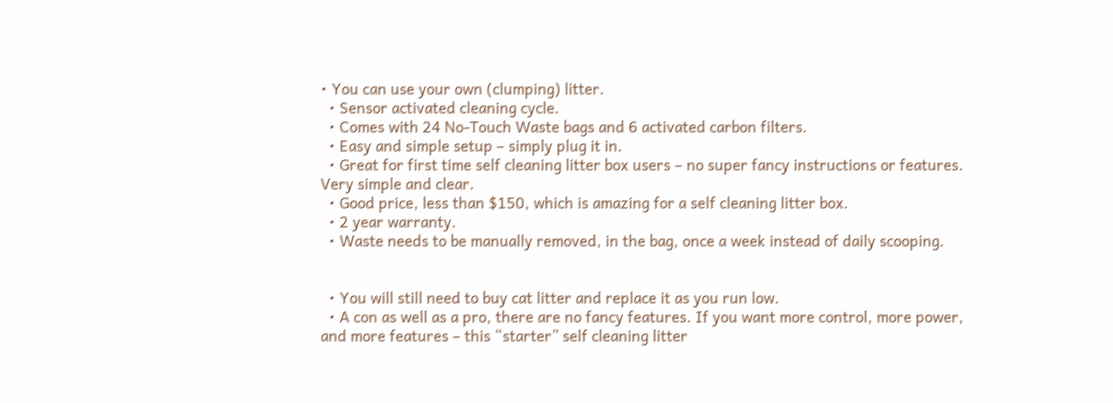• You can use your own (clumping) litter.
  • Sensor activated cleaning cycle.
  • Comes with 24 No-Touch Waste bags and 6 activated carbon filters.
  • Easy and simple setup – simply plug it in.
  • Great for first time self cleaning litter box users – no super fancy instructions or features. Very simple and clear.
  • Good price, less than $150, which is amazing for a self cleaning litter box.
  • 2 year warranty.
  • Waste needs to be manually removed, in the bag, once a week instead of daily scooping.


  • You will still need to buy cat litter and replace it as you run low.
  • A con as well as a pro, there are no fancy features. If you want more control, more power, and more features – this “starter” self cleaning litter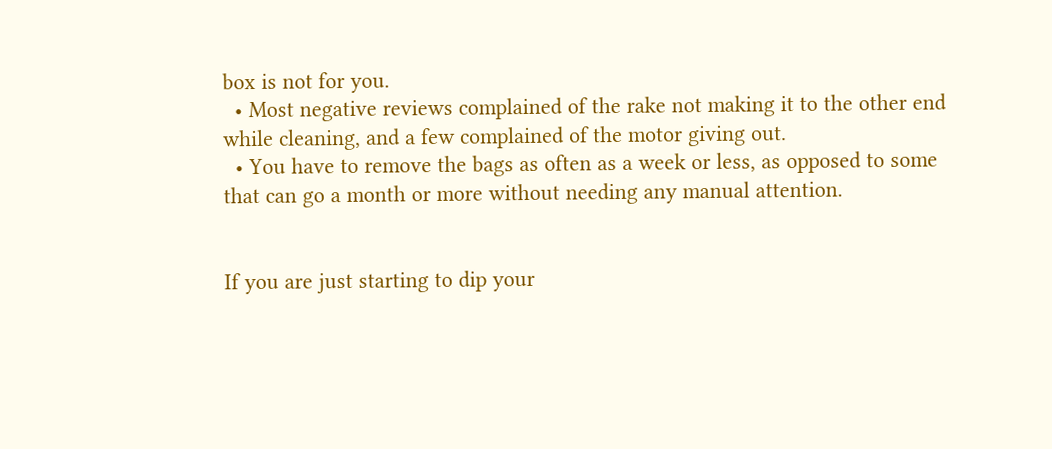box is not for you.
  • Most negative reviews complained of the rake not making it to the other end while cleaning, and a few complained of the motor giving out.
  • You have to remove the bags as often as a week or less, as opposed to some that can go a month or more without needing any manual attention.


If you are just starting to dip your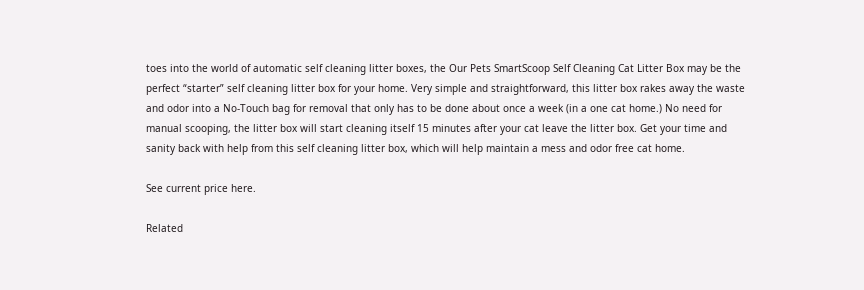toes into the world of automatic self cleaning litter boxes, the Our Pets SmartScoop Self Cleaning Cat Litter Box may be the perfect “starter” self cleaning litter box for your home. Very simple and straightforward, this litter box rakes away the waste and odor into a No-Touch bag for removal that only has to be done about once a week (in a one cat home.) No need for manual scooping, the litter box will start cleaning itself 15 minutes after your cat leave the litter box. Get your time and sanity back with help from this self cleaning litter box, which will help maintain a mess and odor free cat home.

See current price here.

Related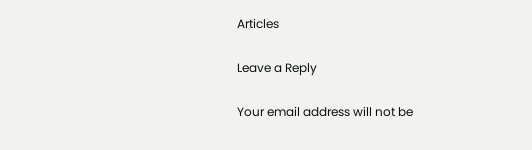Articles

Leave a Reply

Your email address will not be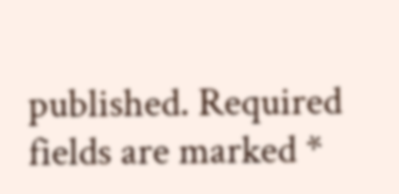published. Required fields are marked *